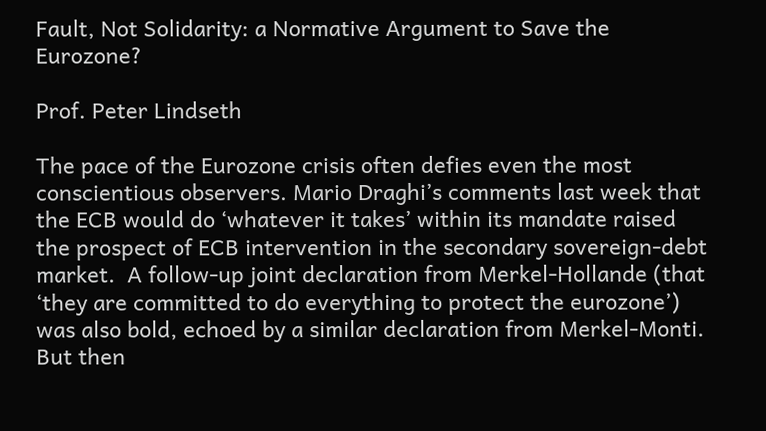Fault, Not Solidarity: a Normative Argument to Save the Eurozone?

Prof. Peter Lindseth

The pace of the Eurozone crisis often defies even the most conscientious observers. Mario Draghi’s comments last week that the ECB would do ‘whatever it takes’ within its mandate raised the prospect of ECB intervention in the secondary sovereign-debt market.  A follow-up joint declaration from Merkel-Hollande (that ‘they are committed to do everything to protect the eurozone’) was also bold, echoed by a similar declaration from Merkel-Monti.  But then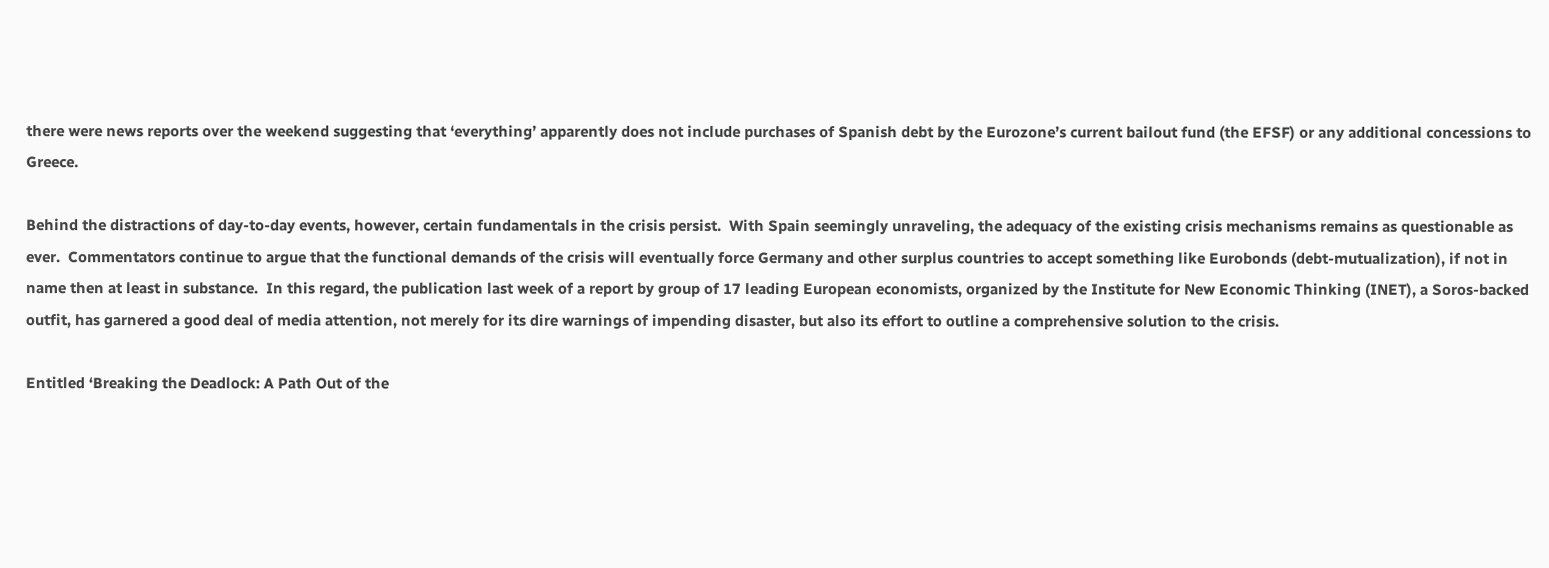there were news reports over the weekend suggesting that ‘everything’ apparently does not include purchases of Spanish debt by the Eurozone’s current bailout fund (the EFSF) or any additional concessions to Greece.

Behind the distractions of day-to-day events, however, certain fundamentals in the crisis persist.  With Spain seemingly unraveling, the adequacy of the existing crisis mechanisms remains as questionable as ever.  Commentators continue to argue that the functional demands of the crisis will eventually force Germany and other surplus countries to accept something like Eurobonds (debt-mutualization), if not in name then at least in substance.  In this regard, the publication last week of a report by group of 17 leading European economists, organized by the Institute for New Economic Thinking (INET), a Soros-backed outfit, has garnered a good deal of media attention, not merely for its dire warnings of impending disaster, but also its effort to outline a comprehensive solution to the crisis.

Entitled ‘Breaking the Deadlock: A Path Out of the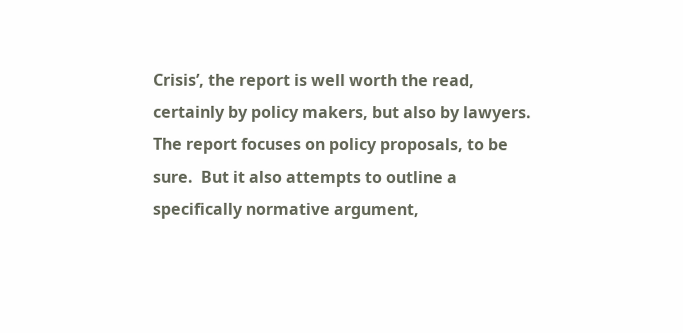Crisis’, the report is well worth the read, certainly by policy makers, but also by lawyers.  The report focuses on policy proposals, to be sure.  But it also attempts to outline a specifically normative argument,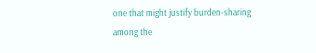one that might justify burden-sharing among the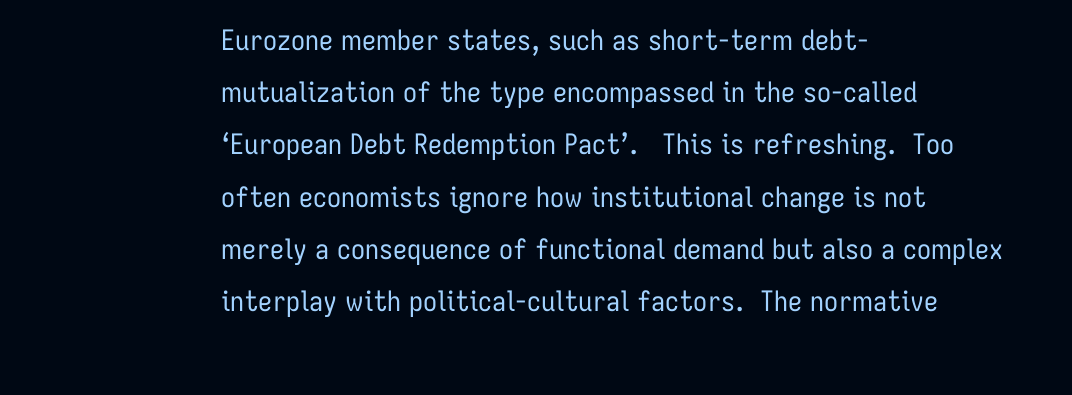Eurozone member states, such as short-term debt-mutualization of the type encompassed in the so-called ‘European Debt Redemption Pact’.   This is refreshing.  Too often economists ignore how institutional change is not merely a consequence of functional demand but also a complex interplay with political-cultural factors.  The normative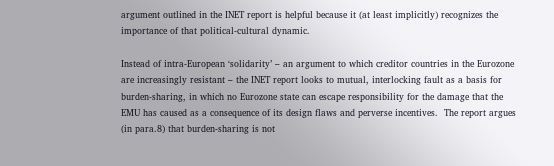argument outlined in the INET report is helpful because it (at least implicitly) recognizes the importance of that political-cultural dynamic.

Instead of intra-European ‘solidarity’ – an argument to which creditor countries in the Eurozone are increasingly resistant – the INET report looks to mutual, interlocking fault as a basis for burden-sharing, in which no Eurozone state can escape responsibility for the damage that the EMU has caused as a consequence of its design flaws and perverse incentives.  The report argues (in para.8) that burden-sharing is not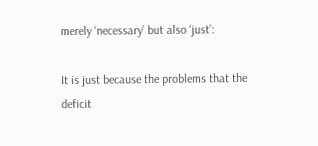merely ‘necessary’ but also ‘just’:

It is just because the problems that the deficit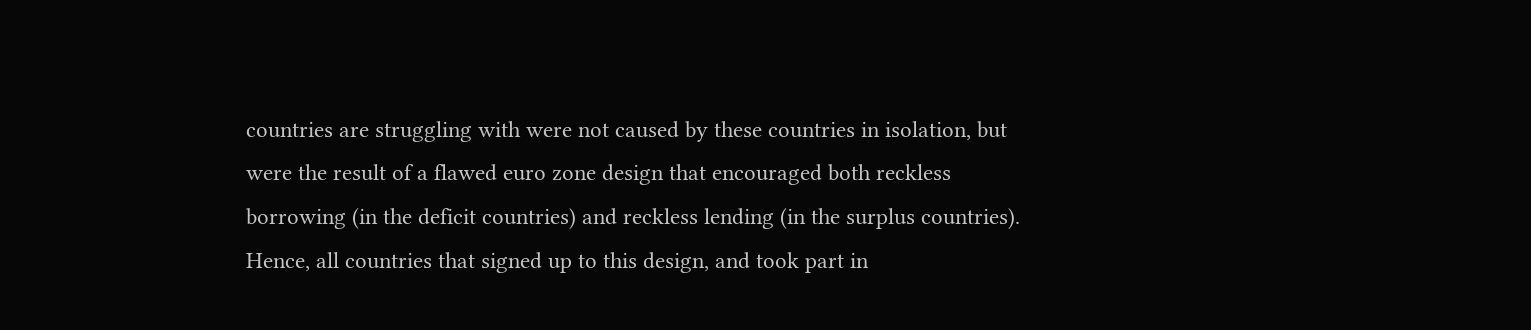countries are struggling with were not caused by these countries in isolation, but were the result of a flawed euro zone design that encouraged both reckless borrowing (in the deficit countries) and reckless lending (in the surplus countries). Hence, all countries that signed up to this design, and took part in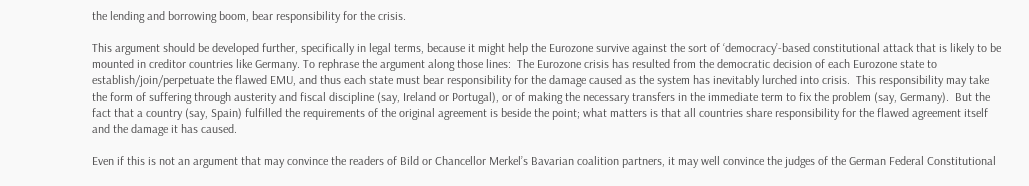the lending and borrowing boom, bear responsibility for the crisis.

This argument should be developed further, specifically in legal terms, because it might help the Eurozone survive against the sort of ‘democracy’-based constitutional attack that is likely to be mounted in creditor countries like Germany. To rephrase the argument along those lines:  The Eurozone crisis has resulted from the democratic decision of each Eurozone state to establish/join/perpetuate the flawed EMU, and thus each state must bear responsibility for the damage caused as the system has inevitably lurched into crisis.  This responsibility may take the form of suffering through austerity and fiscal discipline (say, Ireland or Portugal), or of making the necessary transfers in the immediate term to fix the problem (say, Germany).  But the fact that a country (say, Spain) fulfilled the requirements of the original agreement is beside the point; what matters is that all countries share responsibility for the flawed agreement itself and the damage it has caused.

Even if this is not an argument that may convince the readers of Bild or Chancellor Merkel’s Bavarian coalition partners, it may well convince the judges of the German Federal Constitutional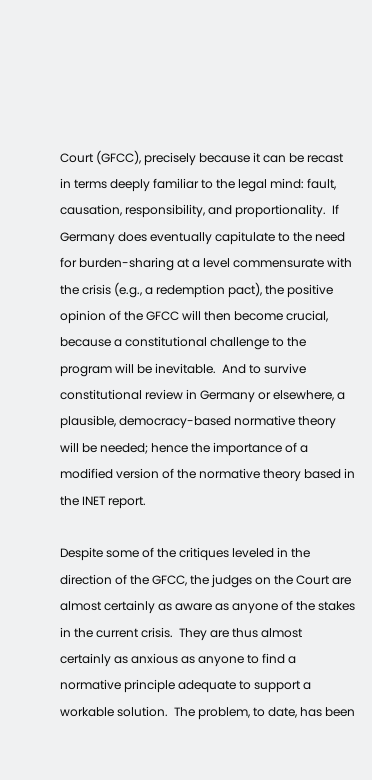Court (GFCC), precisely because it can be recast in terms deeply familiar to the legal mind: fault, causation, responsibility, and proportionality.  If Germany does eventually capitulate to the need for burden-sharing at a level commensurate with the crisis (e.g., a redemption pact), the positive opinion of the GFCC will then become crucial, because a constitutional challenge to the program will be inevitable.  And to survive constitutional review in Germany or elsewhere, a plausible, democracy-based normative theory will be needed; hence the importance of a modified version of the normative theory based in the INET report.

Despite some of the critiques leveled in the direction of the GFCC, the judges on the Court are almost certainly as aware as anyone of the stakes in the current crisis.  They are thus almost certainly as anxious as anyone to find a normative principle adequate to support a workable solution.  The problem, to date, has been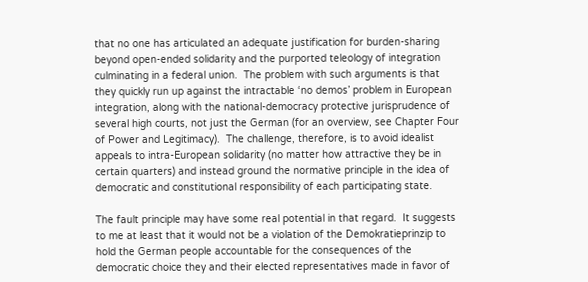that no one has articulated an adequate justification for burden-sharing beyond open-ended solidarity and the purported teleology of integration culminating in a federal union.  The problem with such arguments is that they quickly run up against the intractable ‘no demos’ problem in European integration, along with the national-democracy protective jurisprudence of several high courts, not just the German (for an overview, see Chapter Four of Power and Legitimacy).  The challenge, therefore, is to avoid idealist appeals to intra-European solidarity (no matter how attractive they be in certain quarters) and instead ground the normative principle in the idea of democratic and constitutional responsibility of each participating state.

The fault principle may have some real potential in that regard.  It suggests to me at least that it would not be a violation of the Demokratieprinzip to hold the German people accountable for the consequences of the democratic choice they and their elected representatives made in favor of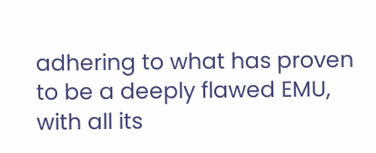adhering to what has proven to be a deeply flawed EMU, with all its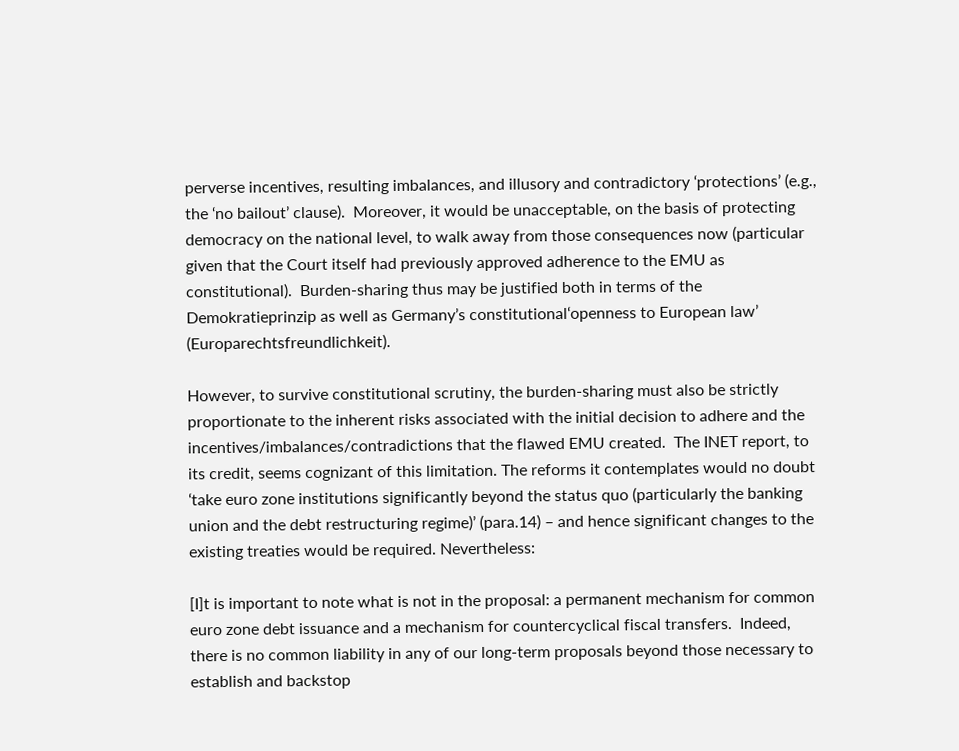perverse incentives, resulting imbalances, and illusory and contradictory ‘protections’ (e.g., the ‘no bailout’ clause).  Moreover, it would be unacceptable, on the basis of protecting democracy on the national level, to walk away from those consequences now (particular given that the Court itself had previously approved adherence to the EMU as constitutional).  Burden-sharing thus may be justified both in terms of the Demokratieprinzip as well as Germany’s constitutional‘openness to European law’ (Europarechtsfreundlichkeit).

However, to survive constitutional scrutiny, the burden-sharing must also be strictly proportionate to the inherent risks associated with the initial decision to adhere and the incentives/imbalances/contradictions that the flawed EMU created.  The INET report, to its credit, seems cognizant of this limitation. The reforms it contemplates would no doubt ‘take euro zone institutions significantly beyond the status quo (particularly the banking union and the debt restructuring regime)’ (para.14) – and hence significant changes to the existing treaties would be required. Nevertheless:

[I]t is important to note what is not in the proposal: a permanent mechanism for common euro zone debt issuance and a mechanism for countercyclical fiscal transfers.  Indeed, there is no common liability in any of our long-term proposals beyond those necessary to establish and backstop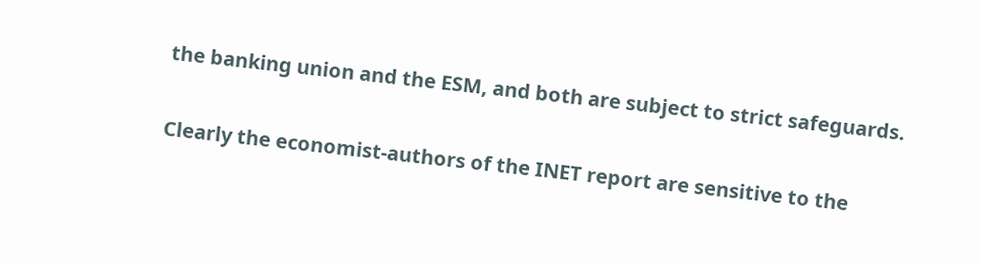the banking union and the ESM, and both are subject to strict safeguards.

Clearly the economist-authors of the INET report are sensitive to the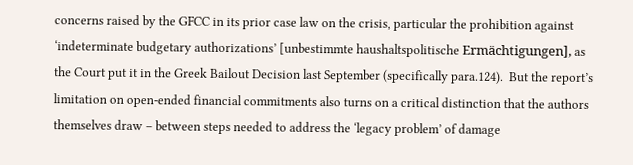concerns raised by the GFCC in its prior case law on the crisis, particular the prohibition against ‘indeterminate budgetary authorizations’ [unbestimmte haushaltspolitische Ermächtigungen], as the Court put it in the Greek Bailout Decision last September (specifically para.124).  But the report’s limitation on open-ended financial commitments also turns on a critical distinction that the authors themselves draw – between steps needed to address the ‘legacy problem’ of damage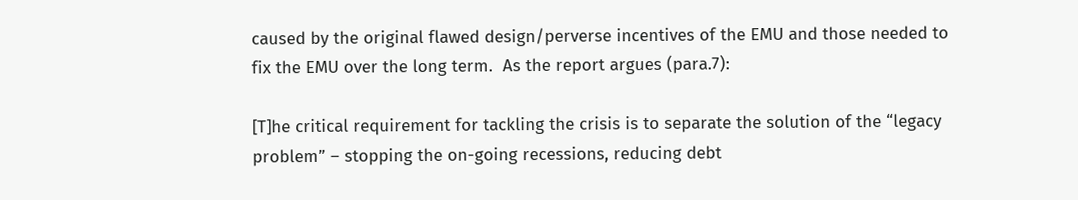caused by the original flawed design/perverse incentives of the EMU and those needed to fix the EMU over the long term.  As the report argues (para.7):

[T]he critical requirement for tackling the crisis is to separate the solution of the “legacy problem” – stopping the on-going recessions, reducing debt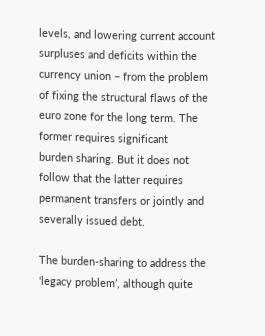levels, and lowering current account surpluses and deficits within the currency union – from the problem of fixing the structural flaws of the euro zone for the long term. The former requires significant            burden sharing. But it does not follow that the latter requires permanent transfers or jointly and severally issued debt.

The burden-sharing to address the ‘legacy problem’, although quite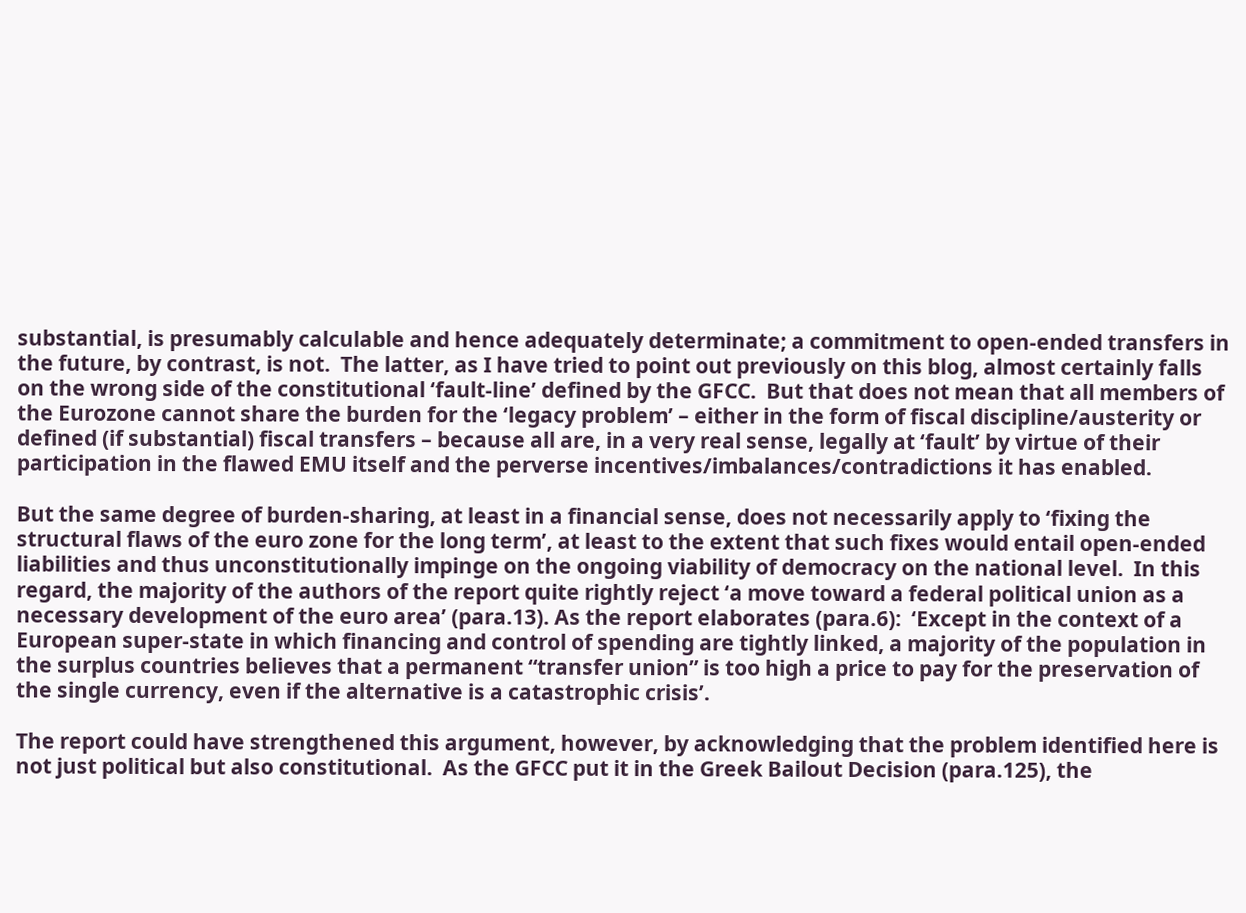substantial, is presumably calculable and hence adequately determinate; a commitment to open-ended transfers in the future, by contrast, is not.  The latter, as I have tried to point out previously on this blog, almost certainly falls on the wrong side of the constitutional ‘fault-line’ defined by the GFCC.  But that does not mean that all members of the Eurozone cannot share the burden for the ‘legacy problem’ – either in the form of fiscal discipline/austerity or defined (if substantial) fiscal transfers – because all are, in a very real sense, legally at ‘fault’ by virtue of their participation in the flawed EMU itself and the perverse incentives/imbalances/contradictions it has enabled.

But the same degree of burden-sharing, at least in a financial sense, does not necessarily apply to ‘fixing the structural flaws of the euro zone for the long term’, at least to the extent that such fixes would entail open-ended liabilities and thus unconstitutionally impinge on the ongoing viability of democracy on the national level.  In this regard, the majority of the authors of the report quite rightly reject ‘a move toward a federal political union as a necessary development of the euro area’ (para.13). As the report elaborates (para.6):  ‘Except in the context of a European super-state in which financing and control of spending are tightly linked, a majority of the population in the surplus countries believes that a permanent “transfer union” is too high a price to pay for the preservation of the single currency, even if the alternative is a catastrophic crisis’.

The report could have strengthened this argument, however, by acknowledging that the problem identified here is not just political but also constitutional.  As the GFCC put it in the Greek Bailout Decision (para.125), the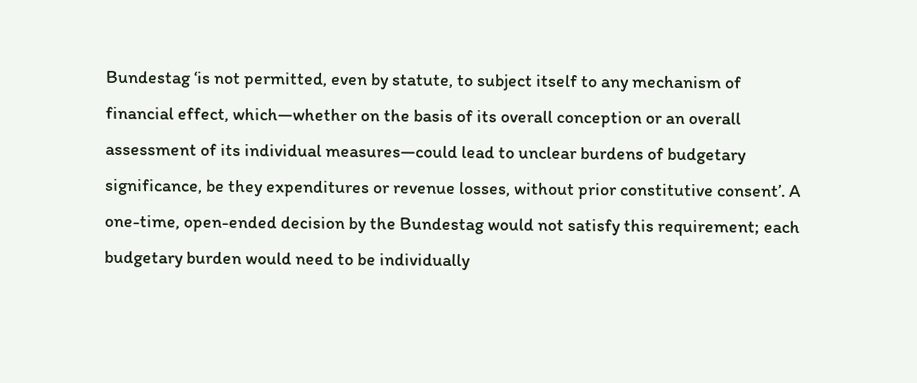Bundestag ‘is not permitted, even by statute, to subject itself to any mechanism of financial effect, which—whether on the basis of its overall conception or an overall assessment of its individual measures—could lead to unclear burdens of budgetary significance, be they expenditures or revenue losses, without prior constitutive consent’. A one-time, open-ended decision by the Bundestag would not satisfy this requirement; each budgetary burden would need to be individually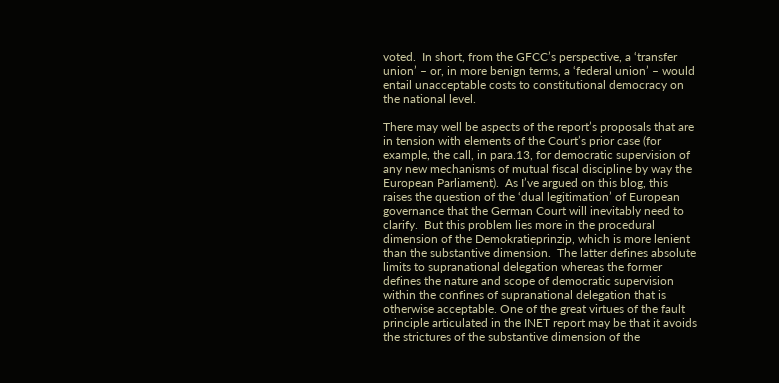voted.  In short, from the GFCC’s perspective, a ‘transfer union’ – or, in more benign terms, a ‘federal union’ – would entail unacceptable costs to constitutional democracy on the national level.

There may well be aspects of the report’s proposals that are in tension with elements of the Court’s prior case (for example, the call, in para.13, for democratic supervision of any new mechanisms of mutual fiscal discipline by way the European Parliament).  As I’ve argued on this blog, this raises the question of the ‘dual legitimation’ of European governance that the German Court will inevitably need to clarify.  But this problem lies more in the procedural dimension of the Demokratieprinzip, which is more lenient than the substantive dimension.  The latter defines absolute limits to supranational delegation whereas the former defines the nature and scope of democratic supervision within the confines of supranational delegation that is otherwise acceptable. One of the great virtues of the fault principle articulated in the INET report may be that it avoids the strictures of the substantive dimension of the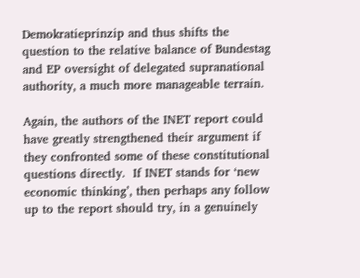Demokratieprinzip and thus shifts the question to the relative balance of Bundestag and EP oversight of delegated supranational authority, a much more manageable terrain.

Again, the authors of the INET report could have greatly strengthened their argument if they confronted some of these constitutional questions directly.  If INET stands for ‘new economic thinking’, then perhaps any follow up to the report should try, in a genuinely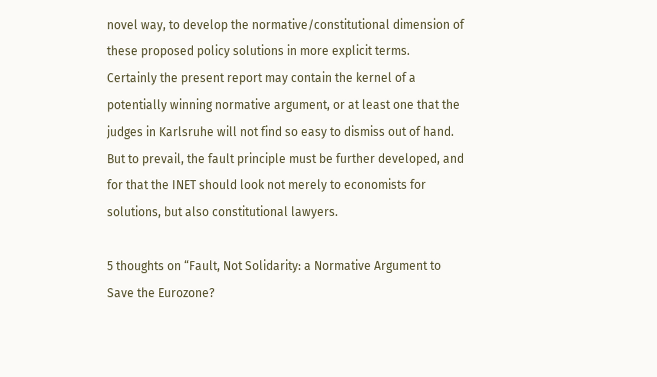novel way, to develop the normative/constitutional dimension of these proposed policy solutions in more explicit terms.  Certainly the present report may contain the kernel of a potentially winning normative argument, or at least one that the judges in Karlsruhe will not find so easy to dismiss out of hand.  But to prevail, the fault principle must be further developed, and for that the INET should look not merely to economists for solutions, but also constitutional lawyers.

5 thoughts on “Fault, Not Solidarity: a Normative Argument to Save the Eurozone?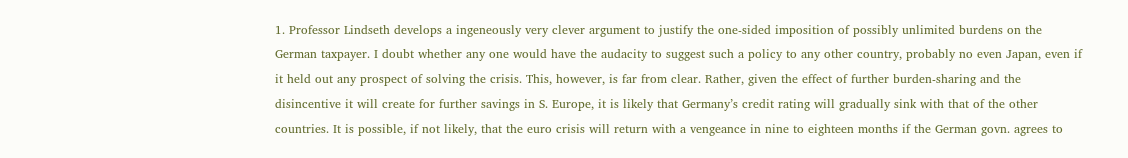1. Professor Lindseth develops a ingeneously very clever argument to justify the one-sided imposition of possibly unlimited burdens on the German taxpayer. I doubt whether any one would have the audacity to suggest such a policy to any other country, probably no even Japan, even if it held out any prospect of solving the crisis. This, however, is far from clear. Rather, given the effect of further burden-sharing and the disincentive it will create for further savings in S. Europe, it is likely that Germany’s credit rating will gradually sink with that of the other countries. It is possible, if not likely, that the euro crisis will return with a vengeance in nine to eighteen months if the German govn. agrees to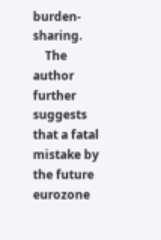burden-sharing.
    The author further suggests that a fatal mistake by the future eurozone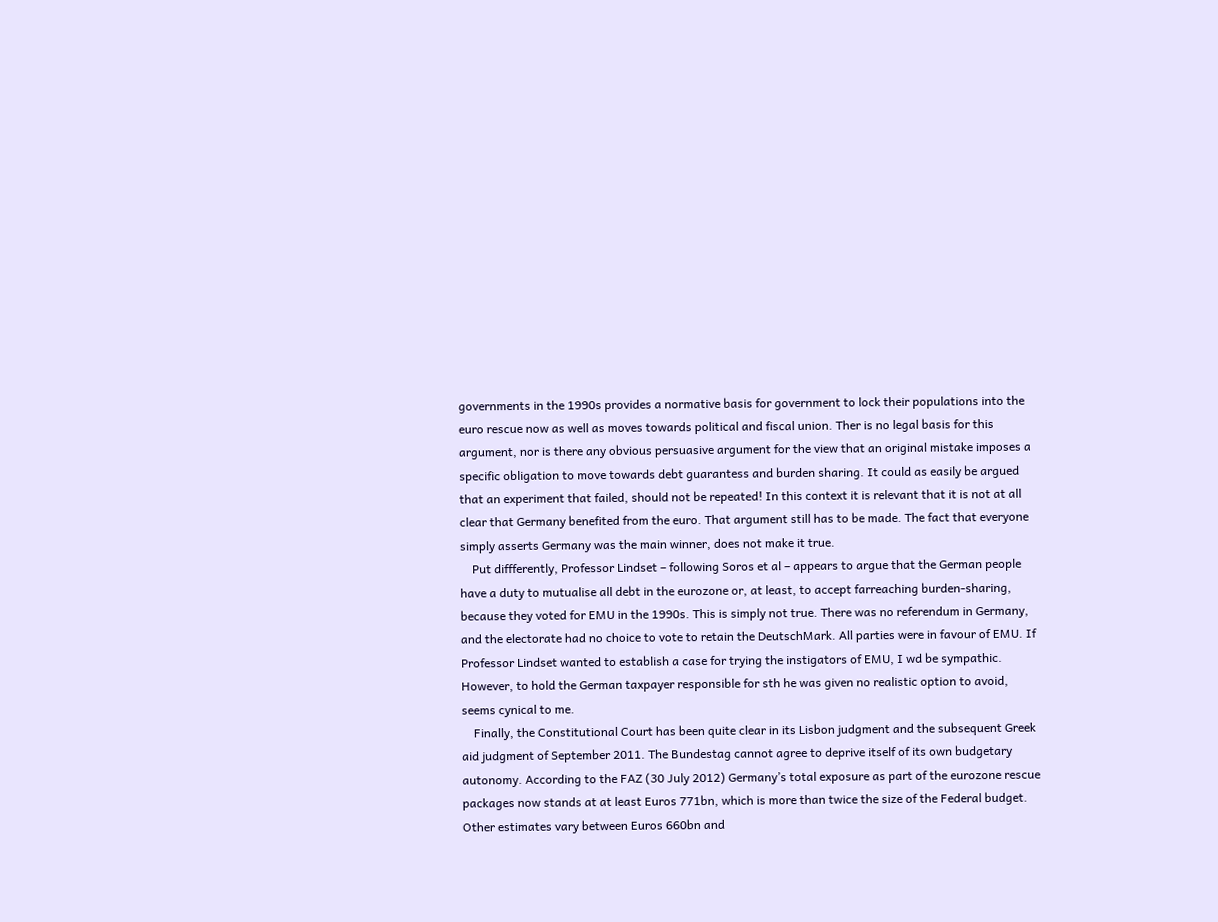governments in the 1990s provides a normative basis for government to lock their populations into the euro rescue now as well as moves towards political and fiscal union. Ther is no legal basis for this argument, nor is there any obvious persuasive argument for the view that an original mistake imposes a specific obligation to move towards debt guarantess and burden sharing. It could as easily be argued that an experiment that failed, should not be repeated! In this context it is relevant that it is not at all clear that Germany benefited from the euro. That argument still has to be made. The fact that everyone simply asserts Germany was the main winner, does not make it true.
    Put diffferently, Professor Lindset – following Soros et al – appears to argue that the German people have a duty to mutualise all debt in the eurozone or, at least, to accept farreaching burden-sharing, because they voted for EMU in the 1990s. This is simply not true. There was no referendum in Germany, and the electorate had no choice to vote to retain the DeutschMark. All parties were in favour of EMU. If Professor Lindset wanted to establish a case for trying the instigators of EMU, I wd be sympathic. However, to hold the German taxpayer responsible for sth he was given no realistic option to avoid, seems cynical to me.
    Finally, the Constitutional Court has been quite clear in its Lisbon judgment and the subsequent Greek aid judgment of September 2011. The Bundestag cannot agree to deprive itself of its own budgetary autonomy. According to the FAZ (30 July 2012) Germany’s total exposure as part of the eurozone rescue packages now stands at at least Euros 771bn, which is more than twice the size of the Federal budget. Other estimates vary between Euros 660bn and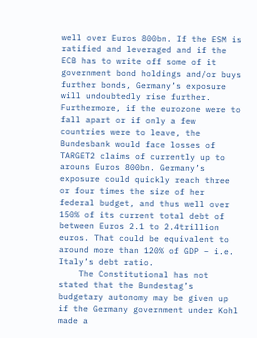well over Euros 800bn. If the ESM is ratified and leveraged and if the ECB has to write off some of it government bond holdings and/or buys further bonds, Germany’s exposure will undoubtedly rise further. Furthermore, if the eurozone were to fall apart or if only a few countries were to leave, the Bundesbank would face losses of TARGET2 claims of currently up to arouns Euros 800bn. Germany’s exposure could quickly reach three or four times the size of her federal budget, and thus well over 150% of its current total debt of between Euros 2.1 to 2.4trillion euros. That could be equivalent to around more than 120% of GDP – i.e. Italy’s debt ratio.
    The Constitutional has not stated that the Bundestag’s budgetary autonomy may be given up if the Germany government under Kohl made a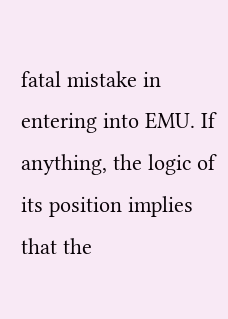fatal mistake in entering into EMU. If anything, the logic of its position implies that the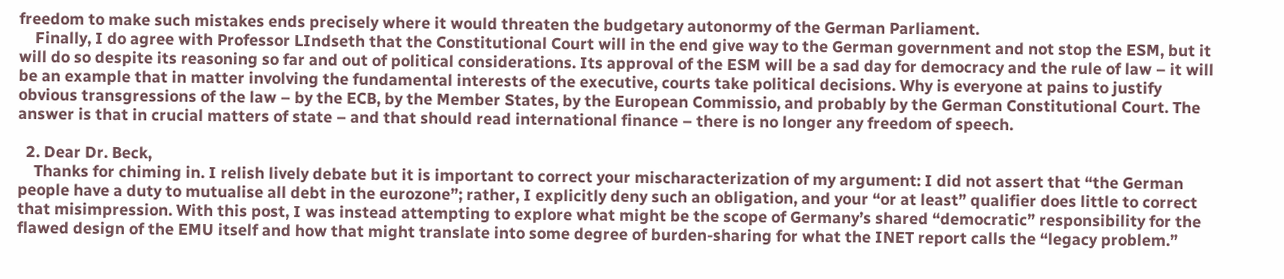freedom to make such mistakes ends precisely where it would threaten the budgetary autonormy of the German Parliament.
    Finally, I do agree with Professor LIndseth that the Constitutional Court will in the end give way to the German government and not stop the ESM, but it will do so despite its reasoning so far and out of political considerations. Its approval of the ESM will be a sad day for democracy and the rule of law – it will be an example that in matter involving the fundamental interests of the executive, courts take political decisions. Why is everyone at pains to justify obvious transgressions of the law – by the ECB, by the Member States, by the European Commissio, and probably by the German Constitutional Court. The answer is that in crucial matters of state – and that should read international finance – there is no longer any freedom of speech.

  2. Dear Dr. Beck,
    Thanks for chiming in. I relish lively debate but it is important to correct your mischaracterization of my argument: I did not assert that “the German people have a duty to mutualise all debt in the eurozone”; rather, I explicitly deny such an obligation, and your “or at least” qualifier does little to correct that misimpression. With this post, I was instead attempting to explore what might be the scope of Germany’s shared “democratic” responsibility for the flawed design of the EMU itself and how that might translate into some degree of burden-sharing for what the INET report calls the “legacy problem.”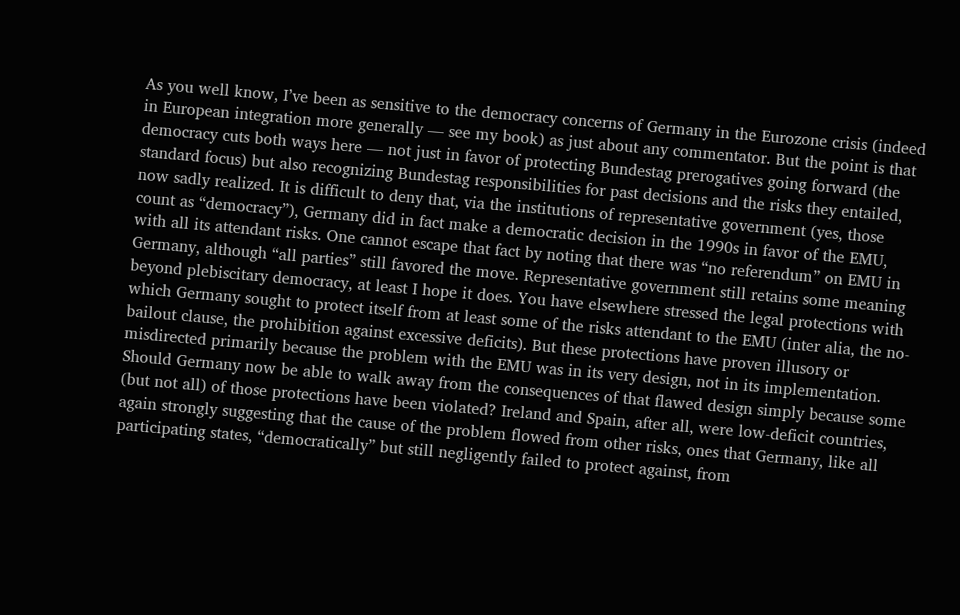As you well know, I’ve been as sensitive to the democracy concerns of Germany in the Eurozone crisis (indeed in European integration more generally — see my book) as just about any commentator. But the point is that democracy cuts both ways here — not just in favor of protecting Bundestag prerogatives going forward (the standard focus) but also recognizing Bundestag responsibilities for past decisions and the risks they entailed, now sadly realized. It is difficult to deny that, via the institutions of representative government (yes, those count as “democracy”), Germany did in fact make a democratic decision in the 1990s in favor of the EMU, with all its attendant risks. One cannot escape that fact by noting that there was “no referendum” on EMU in Germany, although “all parties” still favored the move. Representative government still retains some meaning beyond plebiscitary democracy, at least I hope it does. You have elsewhere stressed the legal protections with which Germany sought to protect itself from at least some of the risks attendant to the EMU (inter alia, the no-bailout clause, the prohibition against excessive deficits). But these protections have proven illusory or misdirected primarily because the problem with the EMU was in its very design, not in its implementation. Should Germany now be able to walk away from the consequences of that flawed design simply because some (but not all) of those protections have been violated? Ireland and Spain, after all, were low-deficit countries, again strongly suggesting that the cause of the problem flowed from other risks, ones that Germany, like all participating states, “democratically” but still negligently failed to protect against, from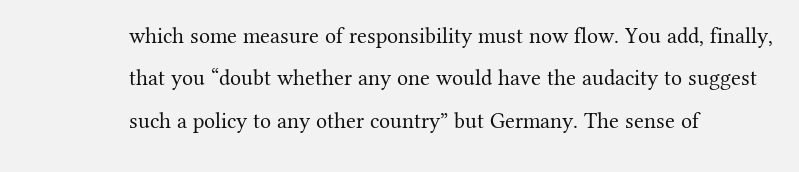which some measure of responsibility must now flow. You add, finally, that you “doubt whether any one would have the audacity to suggest such a policy to any other country” but Germany. The sense of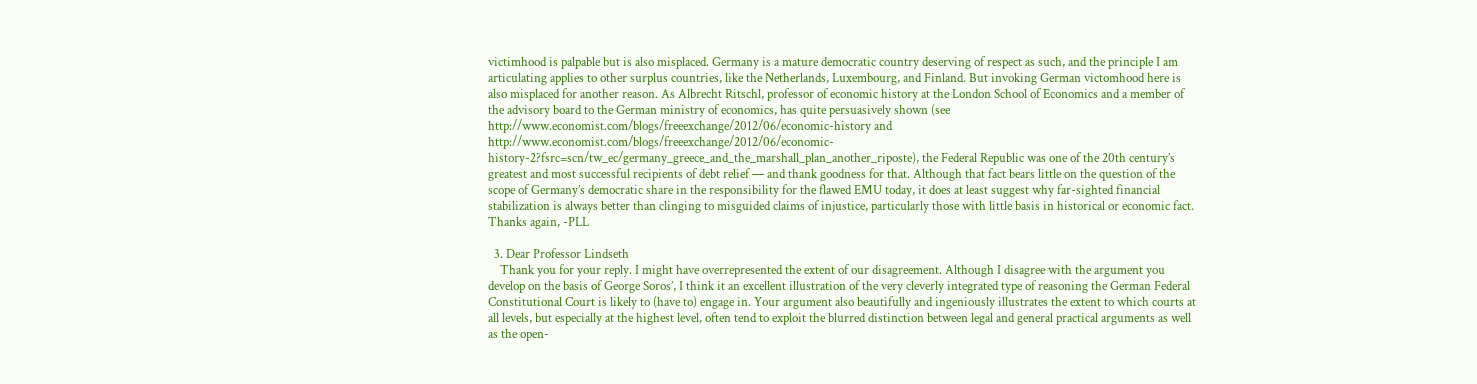victimhood is palpable but is also misplaced. Germany is a mature democratic country deserving of respect as such, and the principle I am articulating applies to other surplus countries, like the Netherlands, Luxembourg, and Finland. But invoking German victomhood here is also misplaced for another reason. As Albrecht Ritschl, professor of economic history at the London School of Economics and a member of the advisory board to the German ministry of economics, has quite persuasively shown (see http://www.economist.com/blogs/freeexchange/2012/06/economic-history and http://www.economist.com/blogs/freeexchange/2012/06/economic-history-2?fsrc=scn/tw_ec/germany_greece_and_the_marshall_plan_another_riposte), the Federal Republic was one of the 20th century’s greatest and most successful recipients of debt relief — and thank goodness for that. Although that fact bears little on the question of the scope of Germany’s democratic share in the responsibility for the flawed EMU today, it does at least suggest why far-sighted financial stabilization is always better than clinging to misguided claims of injustice, particularly those with little basis in historical or economic fact. Thanks again, -PLL

  3. Dear Professor Lindseth
    Thank you for your reply. I might have overrepresented the extent of our disagreement. Although I disagree with the argument you develop on the basis of George Soros’, I think it an excellent illustration of the very cleverly integrated type of reasoning the German Federal Constitutional Court is likely to (have to) engage in. Your argument also beautifully and ingeniously illustrates the extent to which courts at all levels, but especially at the highest level, often tend to exploit the blurred distinction between legal and general practical arguments as well as the open-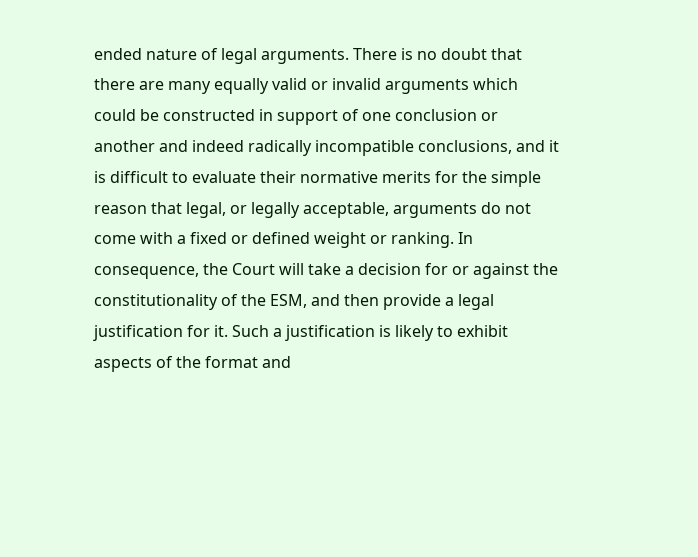ended nature of legal arguments. There is no doubt that there are many equally valid or invalid arguments which could be constructed in support of one conclusion or another and indeed radically incompatible conclusions, and it is difficult to evaluate their normative merits for the simple reason that legal, or legally acceptable, arguments do not come with a fixed or defined weight or ranking. In consequence, the Court will take a decision for or against the constitutionality of the ESM, and then provide a legal justification for it. Such a justification is likely to exhibit aspects of the format and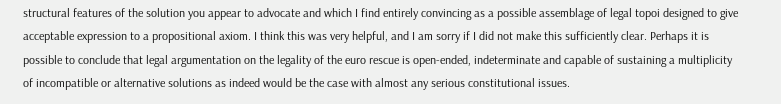structural features of the solution you appear to advocate and which I find entirely convincing as a possible assemblage of legal topoi designed to give acceptable expression to a propositional axiom. I think this was very helpful, and I am sorry if I did not make this sufficiently clear. Perhaps it is possible to conclude that legal argumentation on the legality of the euro rescue is open-ended, indeterminate and capable of sustaining a multiplicity of incompatible or alternative solutions as indeed would be the case with almost any serious constitutional issues.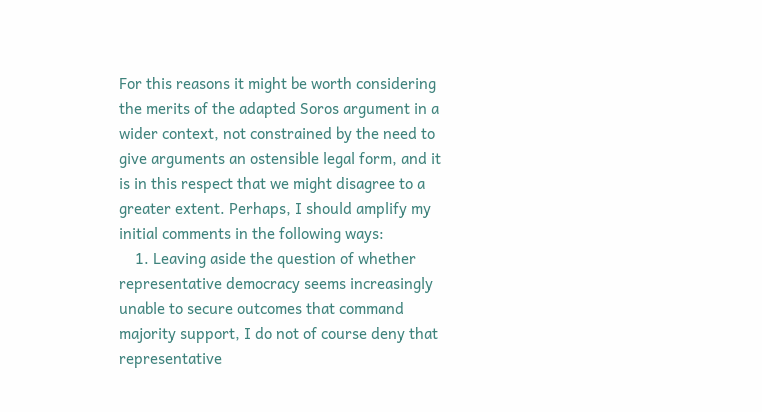For this reasons it might be worth considering the merits of the adapted Soros argument in a wider context, not constrained by the need to give arguments an ostensible legal form, and it is in this respect that we might disagree to a greater extent. Perhaps, I should amplify my initial comments in the following ways:
    1. Leaving aside the question of whether representative democracy seems increasingly unable to secure outcomes that command majority support, I do not of course deny that representative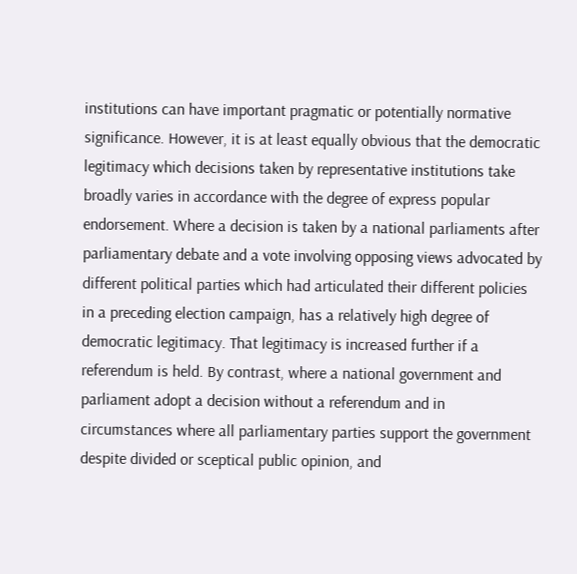institutions can have important pragmatic or potentially normative significance. However, it is at least equally obvious that the democratic legitimacy which decisions taken by representative institutions take broadly varies in accordance with the degree of express popular endorsement. Where a decision is taken by a national parliaments after parliamentary debate and a vote involving opposing views advocated by different political parties which had articulated their different policies in a preceding election campaign, has a relatively high degree of democratic legitimacy. That legitimacy is increased further if a referendum is held. By contrast, where a national government and parliament adopt a decision without a referendum and in circumstances where all parliamentary parties support the government despite divided or sceptical public opinion, and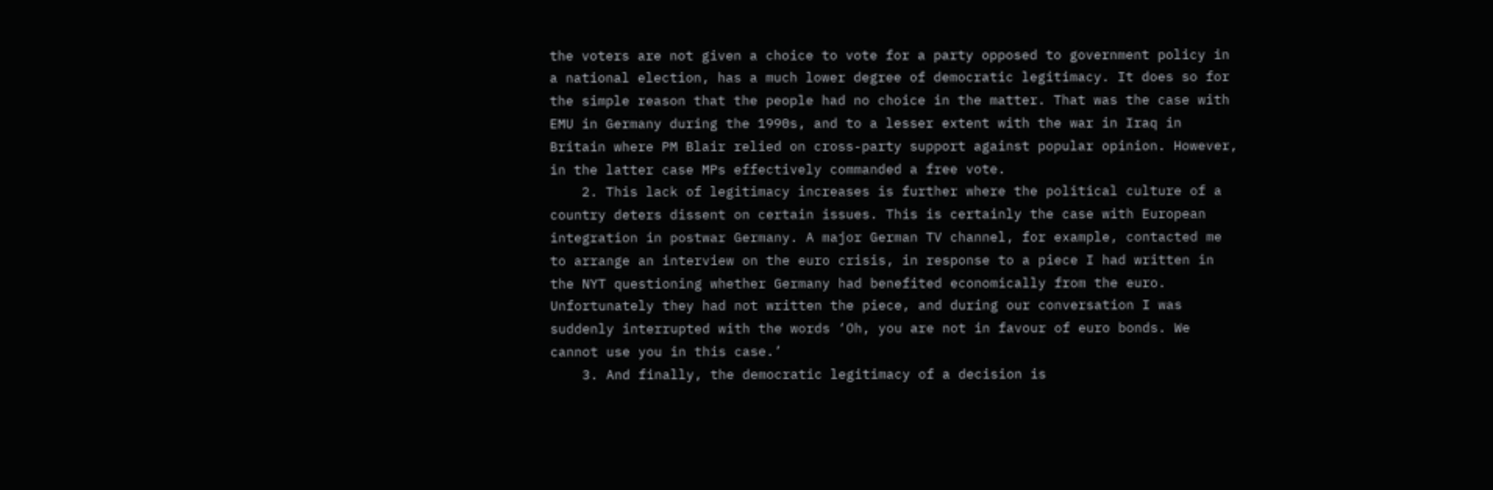the voters are not given a choice to vote for a party opposed to government policy in a national election, has a much lower degree of democratic legitimacy. It does so for the simple reason that the people had no choice in the matter. That was the case with EMU in Germany during the 1990s, and to a lesser extent with the war in Iraq in Britain where PM Blair relied on cross-party support against popular opinion. However, in the latter case MPs effectively commanded a free vote.
    2. This lack of legitimacy increases is further where the political culture of a country deters dissent on certain issues. This is certainly the case with European integration in postwar Germany. A major German TV channel, for example, contacted me to arrange an interview on the euro crisis, in response to a piece I had written in the NYT questioning whether Germany had benefited economically from the euro. Unfortunately they had not written the piece, and during our conversation I was suddenly interrupted with the words ‘Oh, you are not in favour of euro bonds. We cannot use you in this case.’
    3. And finally, the democratic legitimacy of a decision is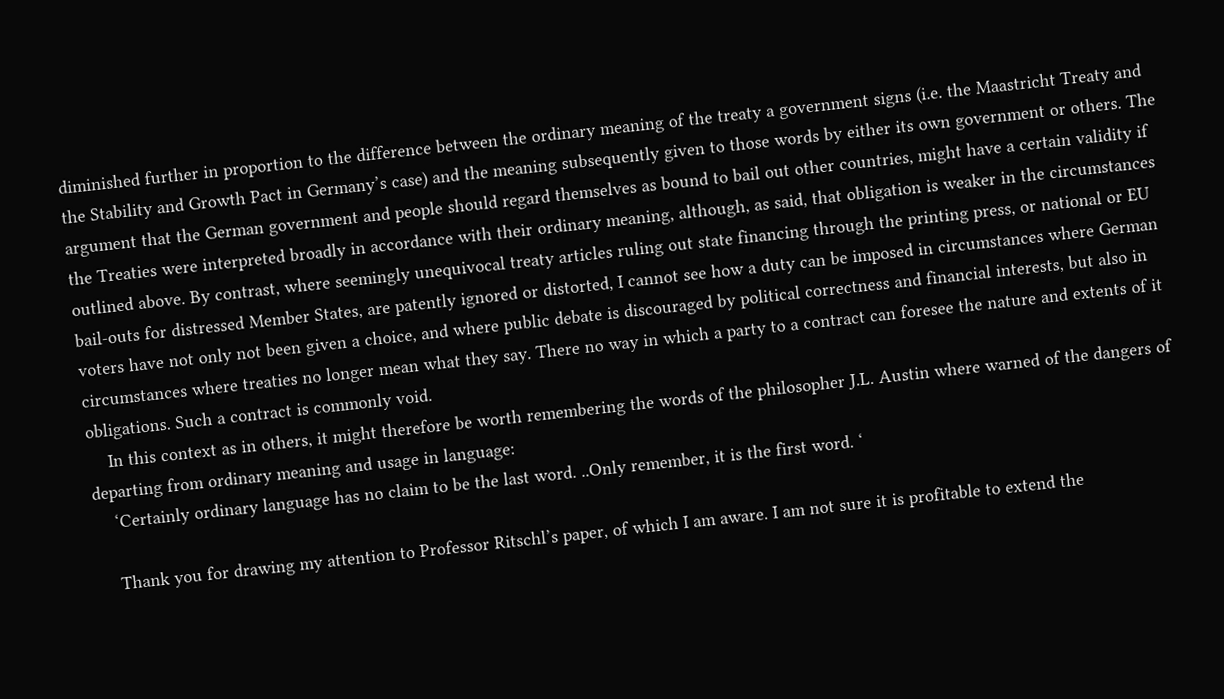diminished further in proportion to the difference between the ordinary meaning of the treaty a government signs (i.e. the Maastricht Treaty and the Stability and Growth Pact in Germany’s case) and the meaning subsequently given to those words by either its own government or others. The argument that the German government and people should regard themselves as bound to bail out other countries, might have a certain validity if the Treaties were interpreted broadly in accordance with their ordinary meaning, although, as said, that obligation is weaker in the circumstances outlined above. By contrast, where seemingly unequivocal treaty articles ruling out state financing through the printing press, or national or EU bail-outs for distressed Member States, are patently ignored or distorted, I cannot see how a duty can be imposed in circumstances where German voters have not only not been given a choice, and where public debate is discouraged by political correctness and financial interests, but also in circumstances where treaties no longer mean what they say. There no way in which a party to a contract can foresee the nature and extents of it obligations. Such a contract is commonly void.
    In this context as in others, it might therefore be worth remembering the words of the philosopher J.L. Austin where warned of the dangers of departing from ordinary meaning and usage in language:
    ‘Certainly ordinary language has no claim to be the last word. ..Only remember, it is the first word. ‘

    Thank you for drawing my attention to Professor Ritschl’s paper, of which I am aware. I am not sure it is profitable to extend the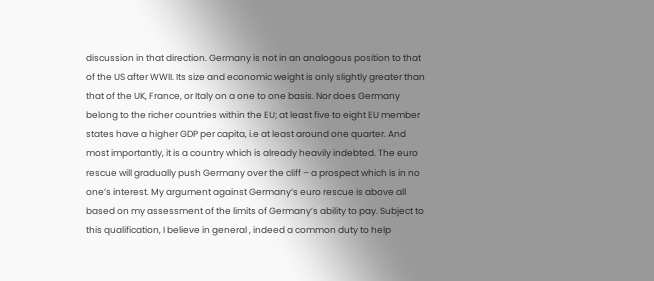discussion in that direction. Germany is not in an analogous position to that of the US after WWII. Its size and economic weight is only slightly greater than that of the UK, France, or Italy on a one to one basis. Nor does Germany belong to the richer countries within the EU; at least five to eight EU member states have a higher GDP per capita, i.e at least around one quarter. And most importantly, it is a country which is already heavily indebted. The euro rescue will gradually push Germany over the cliff – a prospect which is in no one’s interest. My argument against Germany’s euro rescue is above all based on my assessment of the limits of Germany’s ability to pay. Subject to this qualification, I believe in general , indeed a common duty to help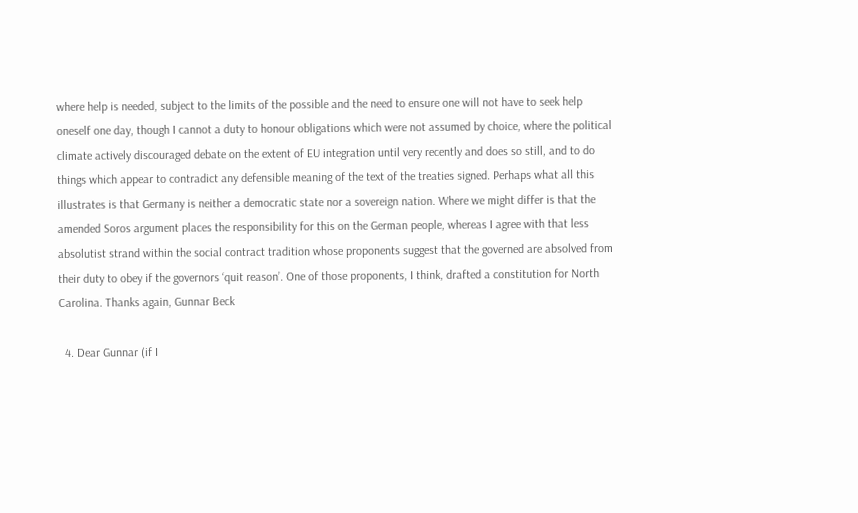where help is needed, subject to the limits of the possible and the need to ensure one will not have to seek help oneself one day, though I cannot a duty to honour obligations which were not assumed by choice, where the political climate actively discouraged debate on the extent of EU integration until very recently and does so still, and to do things which appear to contradict any defensible meaning of the text of the treaties signed. Perhaps what all this illustrates is that Germany is neither a democratic state nor a sovereign nation. Where we might differ is that the amended Soros argument places the responsibility for this on the German people, whereas I agree with that less absolutist strand within the social contract tradition whose proponents suggest that the governed are absolved from their duty to obey if the governors ‘quit reason’. One of those proponents, I think, drafted a constitution for North Carolina. Thanks again, Gunnar Beck

  4. Dear Gunnar (if I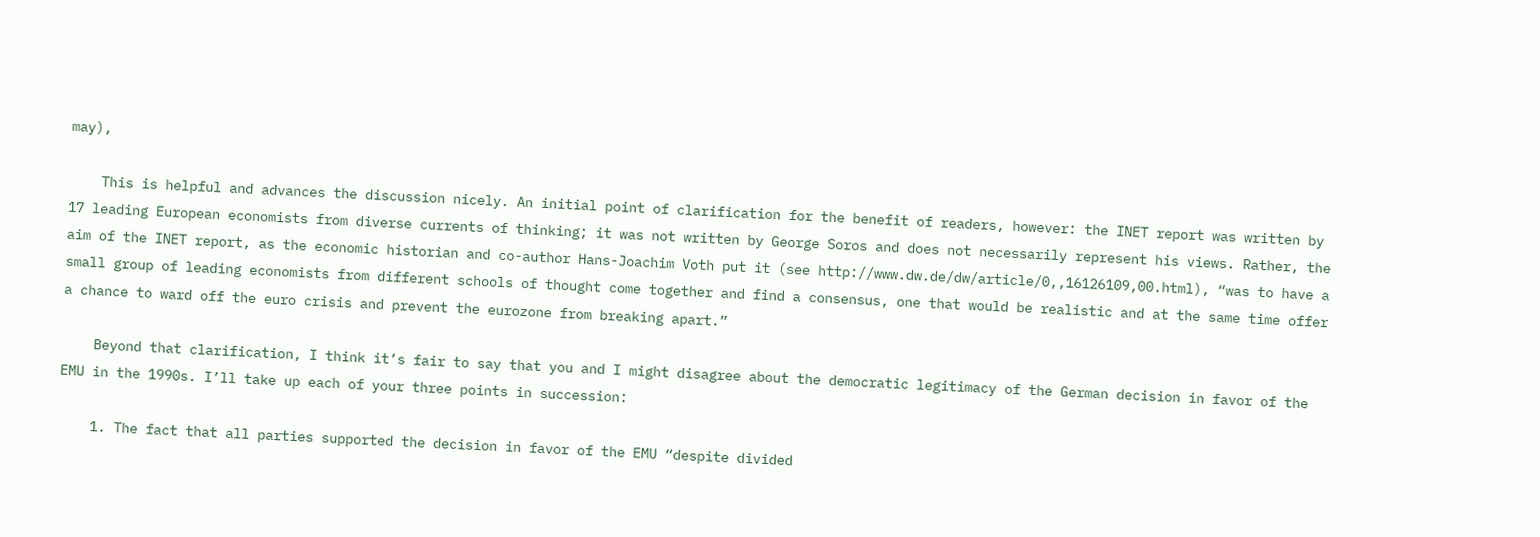may),

    This is helpful and advances the discussion nicely. An initial point of clarification for the benefit of readers, however: the INET report was written by 17 leading European economists from diverse currents of thinking; it was not written by George Soros and does not necessarily represent his views. Rather, the aim of the INET report, as the economic historian and co-author Hans-Joachim Voth put it (see http://www.dw.de/dw/article/0,,16126109,00.html), “was to have a small group of leading economists from different schools of thought come together and find a consensus, one that would be realistic and at the same time offer a chance to ward off the euro crisis and prevent the eurozone from breaking apart.”

    Beyond that clarification, I think it’s fair to say that you and I might disagree about the democratic legitimacy of the German decision in favor of the EMU in the 1990s. I’ll take up each of your three points in succession:

    1. The fact that all parties supported the decision in favor of the EMU “despite divided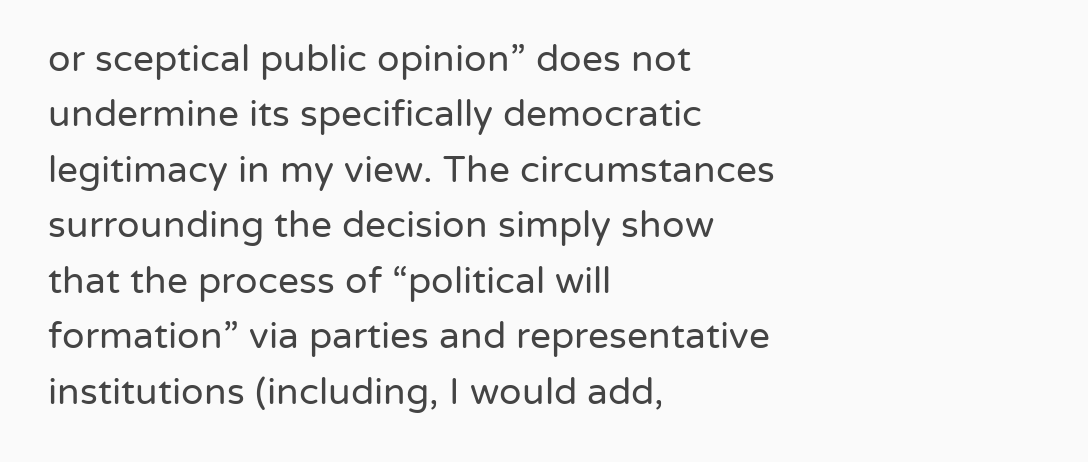or sceptical public opinion” does not undermine its specifically democratic legitimacy in my view. The circumstances surrounding the decision simply show that the process of “political will formation” via parties and representative institutions (including, I would add,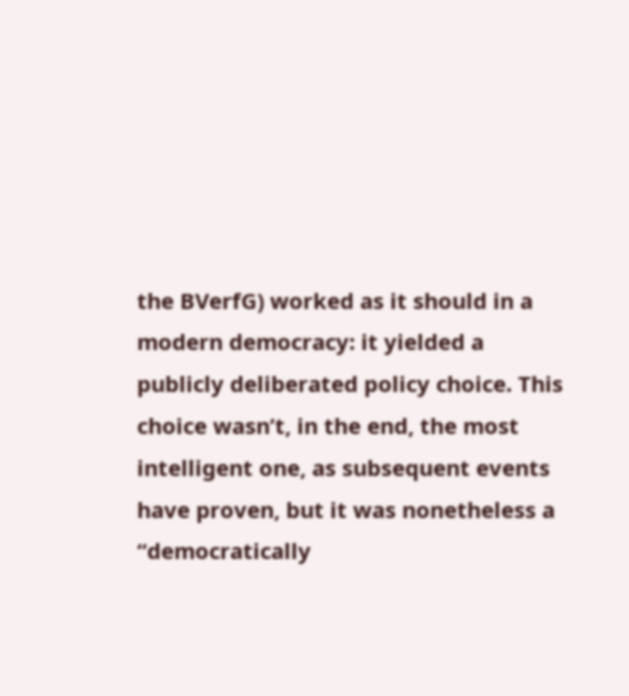the BVerfG) worked as it should in a modern democracy: it yielded a publicly deliberated policy choice. This choice wasn’t, in the end, the most intelligent one, as subsequent events have proven, but it was nonetheless a “democratically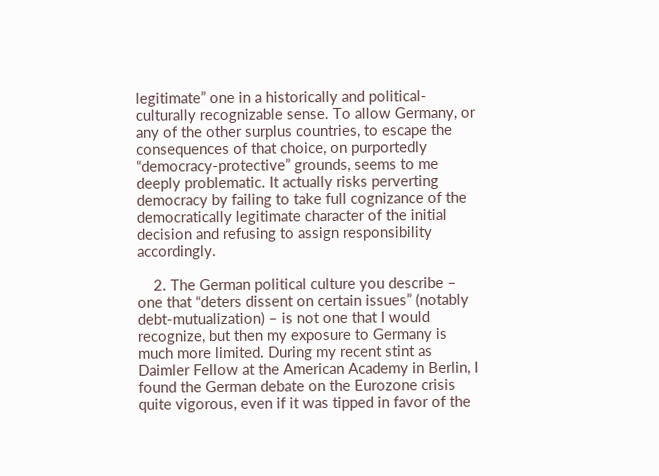legitimate” one in a historically and political-culturally recognizable sense. To allow Germany, or any of the other surplus countries, to escape the consequences of that choice, on purportedly “democracy-protective” grounds, seems to me deeply problematic. It actually risks perverting democracy by failing to take full cognizance of the democratically legitimate character of the initial decision and refusing to assign responsibility accordingly.

    2. The German political culture you describe – one that “deters dissent on certain issues” (notably debt-mutualization) – is not one that I would recognize, but then my exposure to Germany is much more limited. During my recent stint as Daimler Fellow at the American Academy in Berlin, I found the German debate on the Eurozone crisis quite vigorous, even if it was tipped in favor of the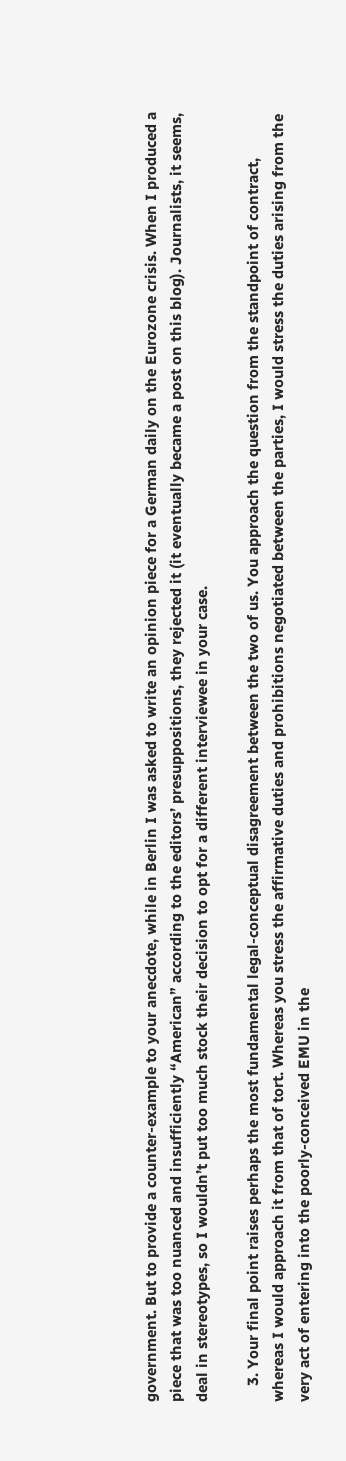government. But to provide a counter-example to your anecdote, while in Berlin I was asked to write an opinion piece for a German daily on the Eurozone crisis. When I produced a piece that was too nuanced and insufficiently “American” according to the editors’ presuppositions, they rejected it (it eventually became a post on this blog). Journalists, it seems, deal in stereotypes, so I wouldn’t put too much stock their decision to opt for a different interviewee in your case.

    3. Your final point raises perhaps the most fundamental legal-conceptual disagreement between the two of us. You approach the question from the standpoint of contract, whereas I would approach it from that of tort. Whereas you stress the affirmative duties and prohibitions negotiated between the parties, I would stress the duties arising from the very act of entering into the poorly-conceived EMU in the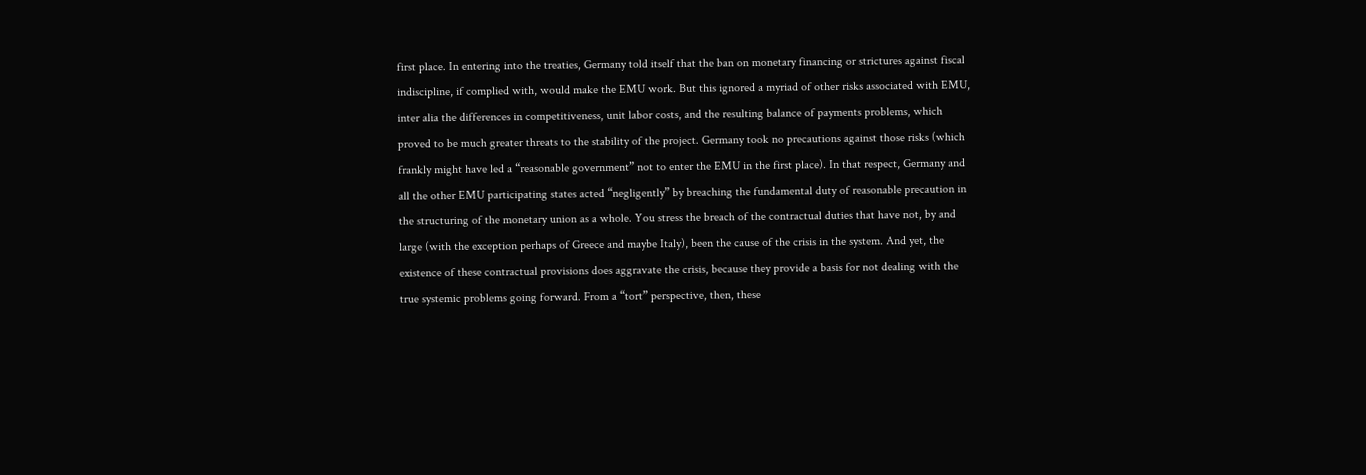first place. In entering into the treaties, Germany told itself that the ban on monetary financing or strictures against fiscal indiscipline, if complied with, would make the EMU work. But this ignored a myriad of other risks associated with EMU, inter alia the differences in competitiveness, unit labor costs, and the resulting balance of payments problems, which proved to be much greater threats to the stability of the project. Germany took no precautions against those risks (which frankly might have led a “reasonable government” not to enter the EMU in the first place). In that respect, Germany and all the other EMU participating states acted “negligently” by breaching the fundamental duty of reasonable precaution in the structuring of the monetary union as a whole. You stress the breach of the contractual duties that have not, by and large (with the exception perhaps of Greece and maybe Italy), been the cause of the crisis in the system. And yet, the existence of these contractual provisions does aggravate the crisis, because they provide a basis for not dealing with the true systemic problems going forward. From a “tort” perspective, then, these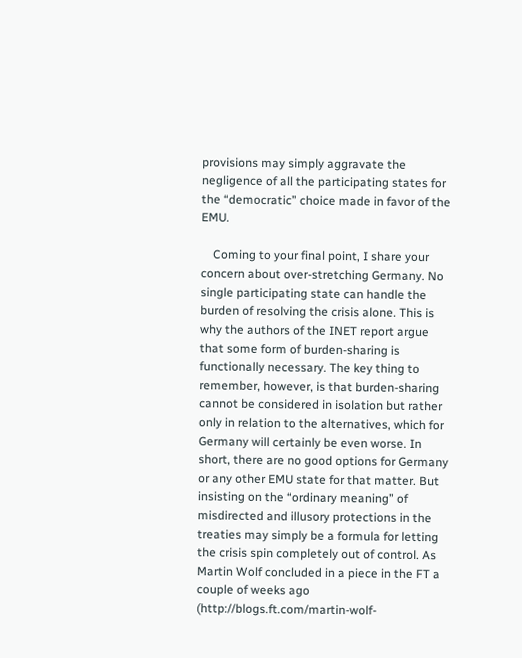provisions may simply aggravate the negligence of all the participating states for the “democratic” choice made in favor of the EMU.

    Coming to your final point, I share your concern about over-stretching Germany. No single participating state can handle the burden of resolving the crisis alone. This is why the authors of the INET report argue that some form of burden-sharing is functionally necessary. The key thing to remember, however, is that burden-sharing cannot be considered in isolation but rather only in relation to the alternatives, which for Germany will certainly be even worse. In short, there are no good options for Germany or any other EMU state for that matter. But insisting on the “ordinary meaning” of misdirected and illusory protections in the treaties may simply be a formula for letting the crisis spin completely out of control. As Martin Wolf concluded in a piece in the FT a couple of weeks ago (http://blogs.ft.com/martin-wolf-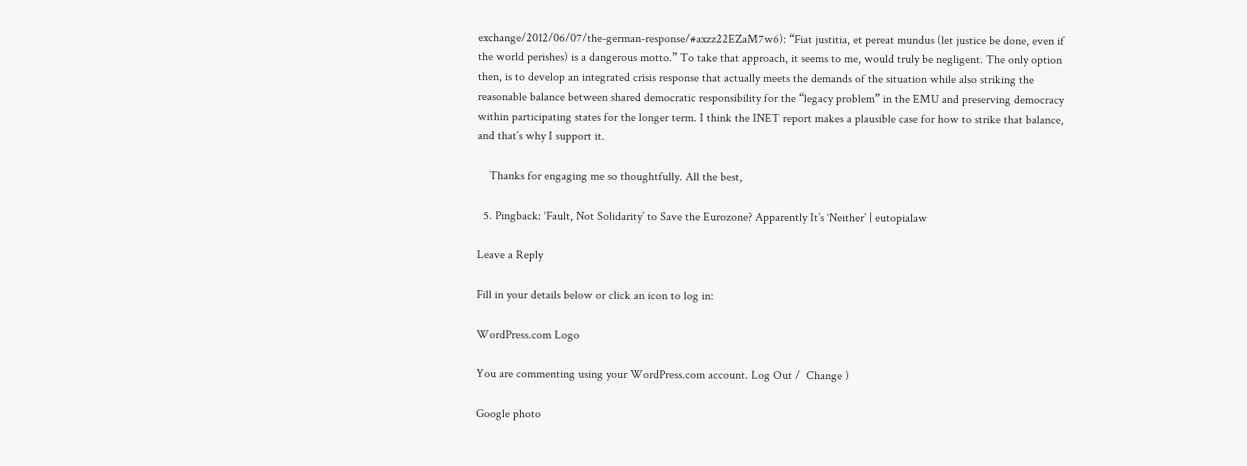exchange/2012/06/07/the-german-response/#axzz22EZaM7w6): “Fiat justitia, et pereat mundus (let justice be done, even if the world perishes) is a dangerous motto.” To take that approach, it seems to me, would truly be negligent. The only option then, is to develop an integrated crisis response that actually meets the demands of the situation while also striking the reasonable balance between shared democratic responsibility for the “legacy problem” in the EMU and preserving democracy within participating states for the longer term. I think the INET report makes a plausible case for how to strike that balance, and that’s why I support it.

    Thanks for engaging me so thoughtfully. All the best,

  5. Pingback: ‘Fault, Not Solidarity’ to Save the Eurozone? Apparently It’s ‘Neither’ | eutopialaw

Leave a Reply

Fill in your details below or click an icon to log in:

WordPress.com Logo

You are commenting using your WordPress.com account. Log Out /  Change )

Google photo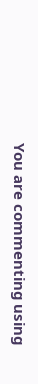You are commenting using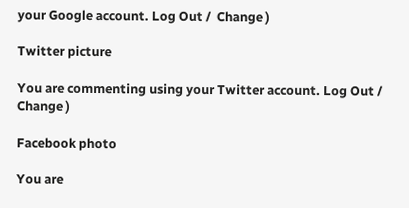your Google account. Log Out /  Change )

Twitter picture

You are commenting using your Twitter account. Log Out /  Change )

Facebook photo

You are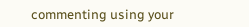commenting using your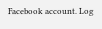Facebook account. Log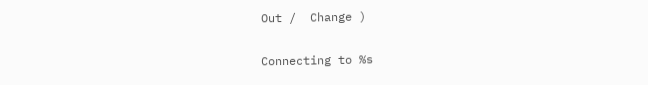Out /  Change )

Connecting to %s